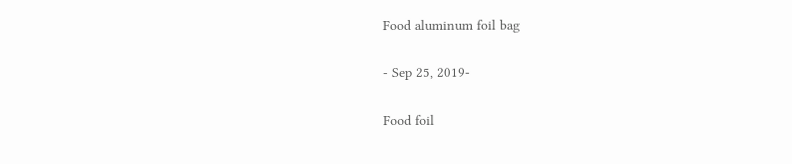Food aluminum foil bag

- Sep 25, 2019-

Food foil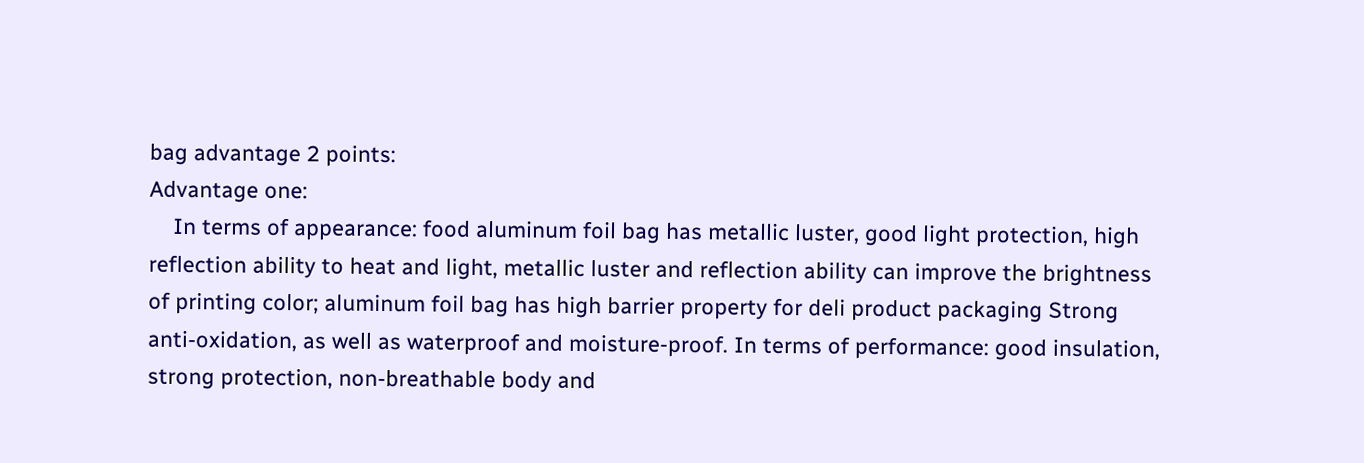bag advantage 2 points:
Advantage one:
    In terms of appearance: food aluminum foil bag has metallic luster, good light protection, high reflection ability to heat and light, metallic luster and reflection ability can improve the brightness of printing color; aluminum foil bag has high barrier property for deli product packaging Strong anti-oxidation, as well as waterproof and moisture-proof. In terms of performance: good insulation, strong protection, non-breathable body and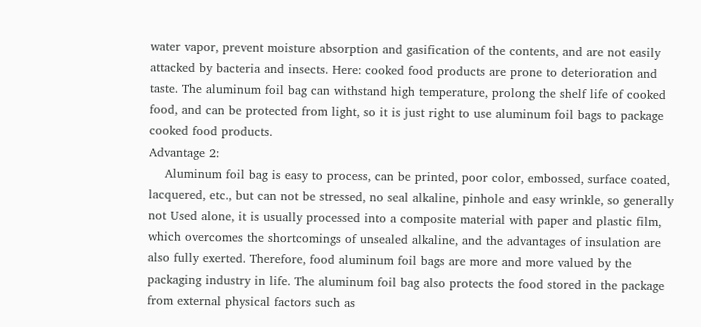water vapor, prevent moisture absorption and gasification of the contents, and are not easily attacked by bacteria and insects. Here: cooked food products are prone to deterioration and taste. The aluminum foil bag can withstand high temperature, prolong the shelf life of cooked food, and can be protected from light, so it is just right to use aluminum foil bags to package cooked food products.
Advantage 2:
    Aluminum foil bag is easy to process, can be printed, poor color, embossed, surface coated, lacquered, etc., but can not be stressed, no seal alkaline, pinhole and easy wrinkle, so generally not Used alone, it is usually processed into a composite material with paper and plastic film, which overcomes the shortcomings of unsealed alkaline, and the advantages of insulation are also fully exerted. Therefore, food aluminum foil bags are more and more valued by the packaging industry in life. The aluminum foil bag also protects the food stored in the package from external physical factors such as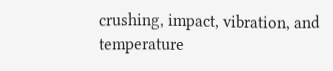crushing, impact, vibration, and temperature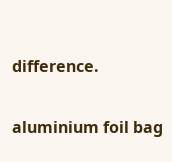difference.

aluminium foil bag